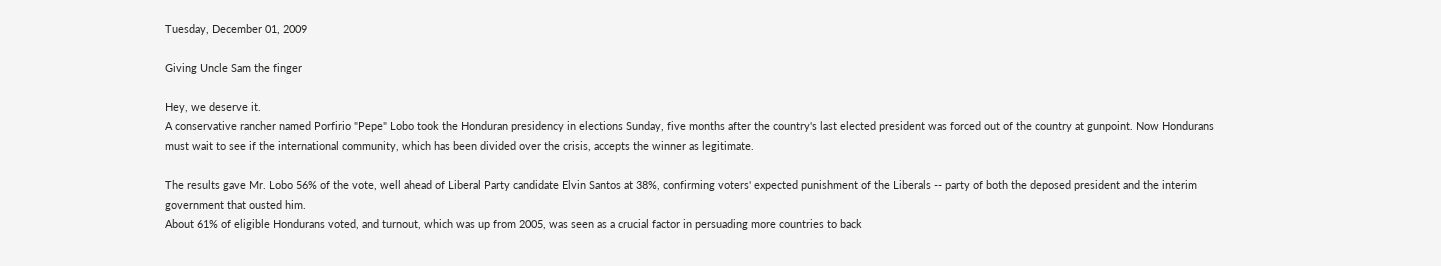Tuesday, December 01, 2009

Giving Uncle Sam the finger

Hey, we deserve it.
A conservative rancher named Porfirio "Pepe" Lobo took the Honduran presidency in elections Sunday, five months after the country's last elected president was forced out of the country at gunpoint. Now Hondurans must wait to see if the international community, which has been divided over the crisis, accepts the winner as legitimate.

The results gave Mr. Lobo 56% of the vote, well ahead of Liberal Party candidate Elvin Santos at 38%, confirming voters' expected punishment of the Liberals -- party of both the deposed president and the interim government that ousted him.
About 61% of eligible Hondurans voted, and turnout, which was up from 2005, was seen as a crucial factor in persuading more countries to back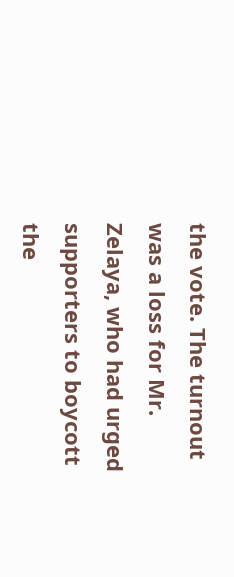the vote. The turnout was a loss for Mr. Zelaya, who had urged supporters to boycott the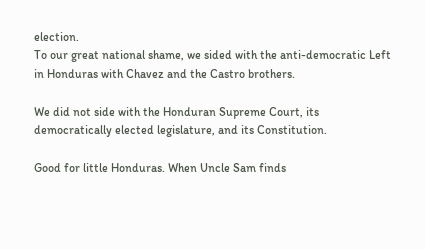election.
To our great national shame, we sided with the anti-democratic Left in Honduras with Chavez and the Castro brothers.

We did not side with the Honduran Supreme Court, its democratically elected legislature, and its Constitution.

Good for little Honduras. When Uncle Sam finds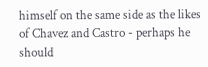himself on the same side as the likes of Chavez and Castro - perhaps he should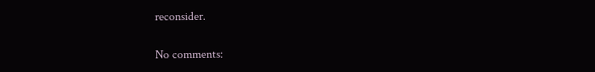reconsider.

No comments: